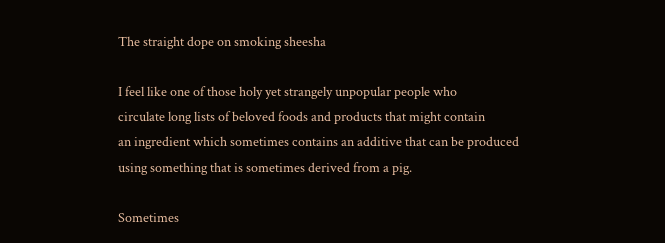The straight dope on smoking sheesha

I feel like one of those holy yet strangely unpopular people who
circulate long lists of beloved foods and products that might contain
an ingredient which sometimes contains an additive that can be produced
using something that is sometimes derived from a pig.

Sometimes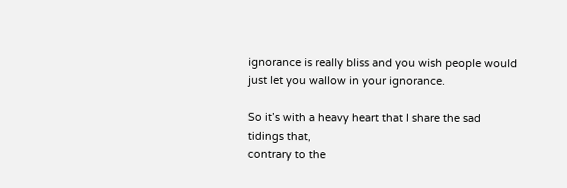ignorance is really bliss and you wish people would just let you wallow in your ignorance.

So it’s with a heavy heart that I share the sad tidings that,
contrary to the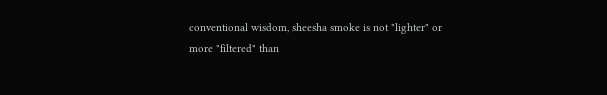conventional wisdom, sheesha smoke is not "lighter" or
more "filtered" than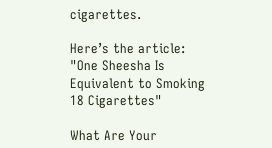cigarettes.

Here’s the article: "One Sheesha Is Equivalent to Smoking 18 Cigarettes"

What Are Your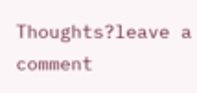Thoughts?leave a comment